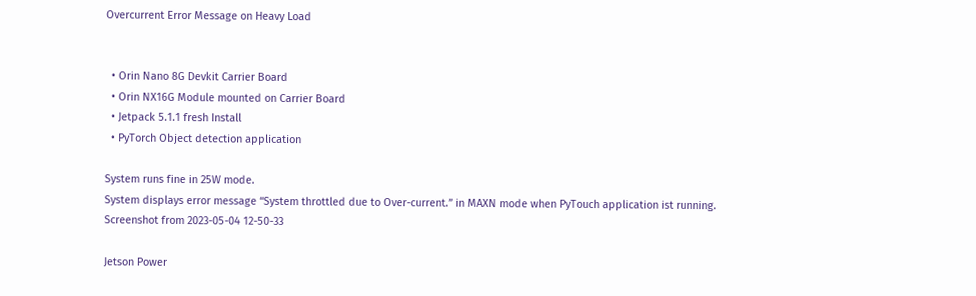Overcurrent Error Message on Heavy Load


  • Orin Nano 8G Devkit Carrier Board
  • Orin NX16G Module mounted on Carrier Board
  • Jetpack 5.1.1 fresh Install
  • PyTorch Object detection application

System runs fine in 25W mode.
System displays error message “System throttled due to Over-current.” in MAXN mode when PyTouch application ist running.
Screenshot from 2023-05-04 12-50-33

Jetson Power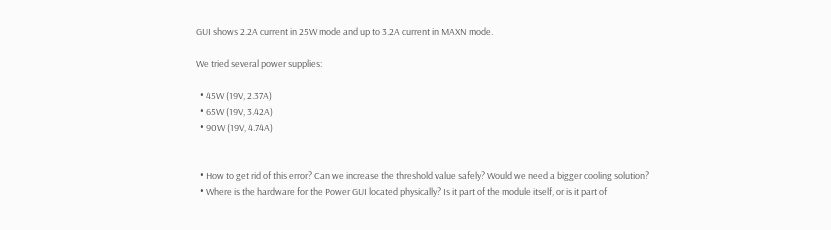GUI shows 2.2A current in 25W mode and up to 3.2A current in MAXN mode.

We tried several power supplies:

  • 45W (19V, 2.37A)
  • 65W (19V, 3.42A)
  • 90W (19V, 4.74A)


  • How to get rid of this error? Can we increase the threshold value safely? Would we need a bigger cooling solution?
  • Where is the hardware for the Power GUI located physically? Is it part of the module itself, or is it part of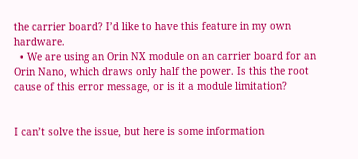the carrier board? I’d like to have this feature in my own hardware.
  • We are using an Orin NX module on an carrier board for an Orin Nano, which draws only half the power. Is this the root cause of this error message, or is it a module limitation?


I can’t solve the issue, but here is some information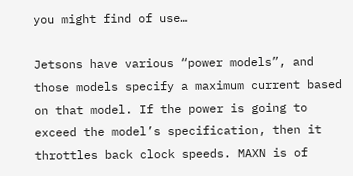you might find of use…

Jetsons have various “power models”, and those models specify a maximum current based on that model. If the power is going to exceed the model’s specification, then it throttles back clock speeds. MAXN is of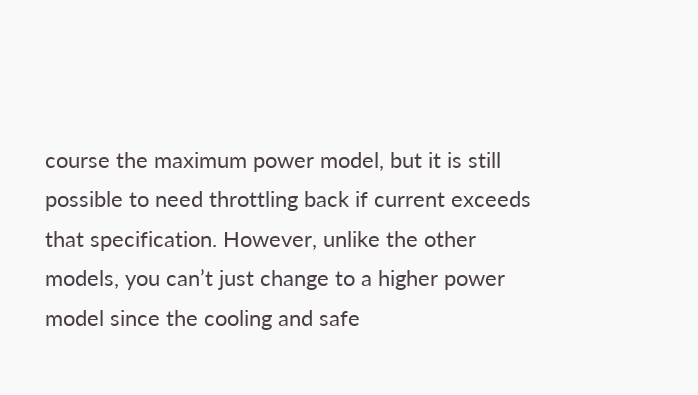course the maximum power model, but it is still possible to need throttling back if current exceeds that specification. However, unlike the other models, you can’t just change to a higher power model since the cooling and safe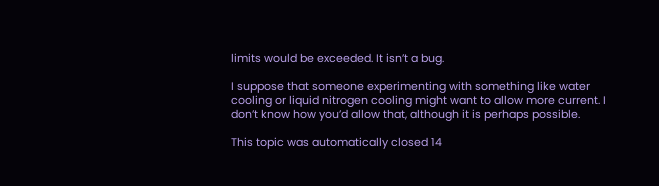limits would be exceeded. It isn’t a bug.

I suppose that someone experimenting with something like water cooling or liquid nitrogen cooling might want to allow more current. I don’t know how you’d allow that, although it is perhaps possible.

This topic was automatically closed 14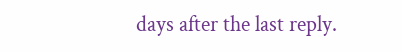days after the last reply.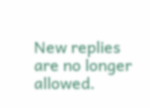New replies are no longer allowed.